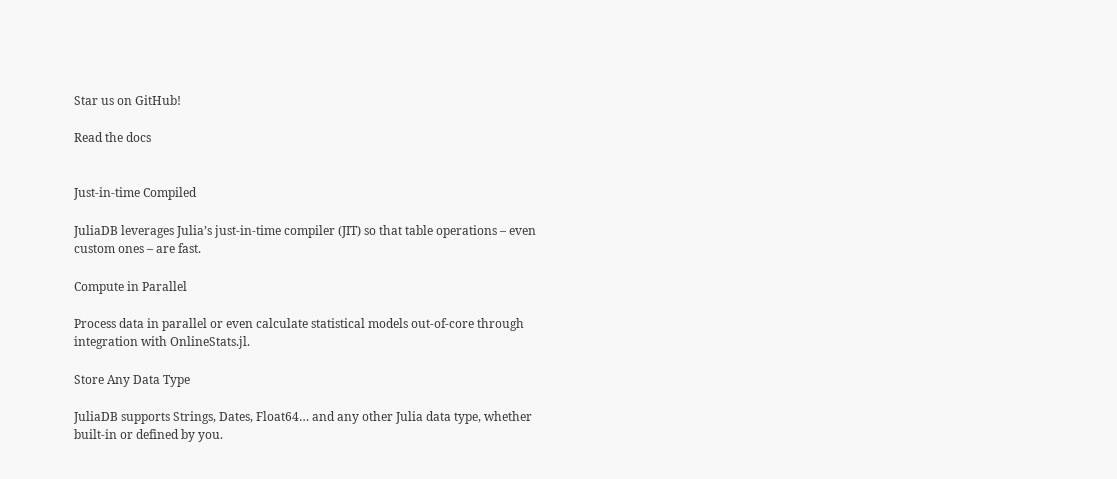Star us on GitHub!

Read the docs


Just-in-time Compiled

JuliaDB leverages Julia’s just-in-time compiler (JIT) so that table operations – even custom ones – are fast.

Compute in Parallel

Process data in parallel or even calculate statistical models out-of-core through integration with OnlineStats.jl.

Store Any Data Type

JuliaDB supports Strings, Dates, Float64… and any other Julia data type, whether built-in or defined by you.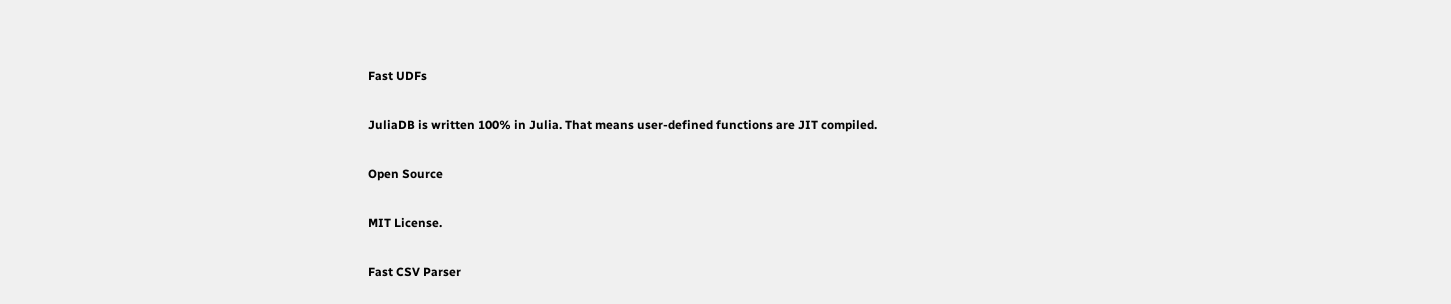Fast UDFs

JuliaDB is written 100% in Julia. That means user-defined functions are JIT compiled.

Open Source

MIT License.

Fast CSV Parser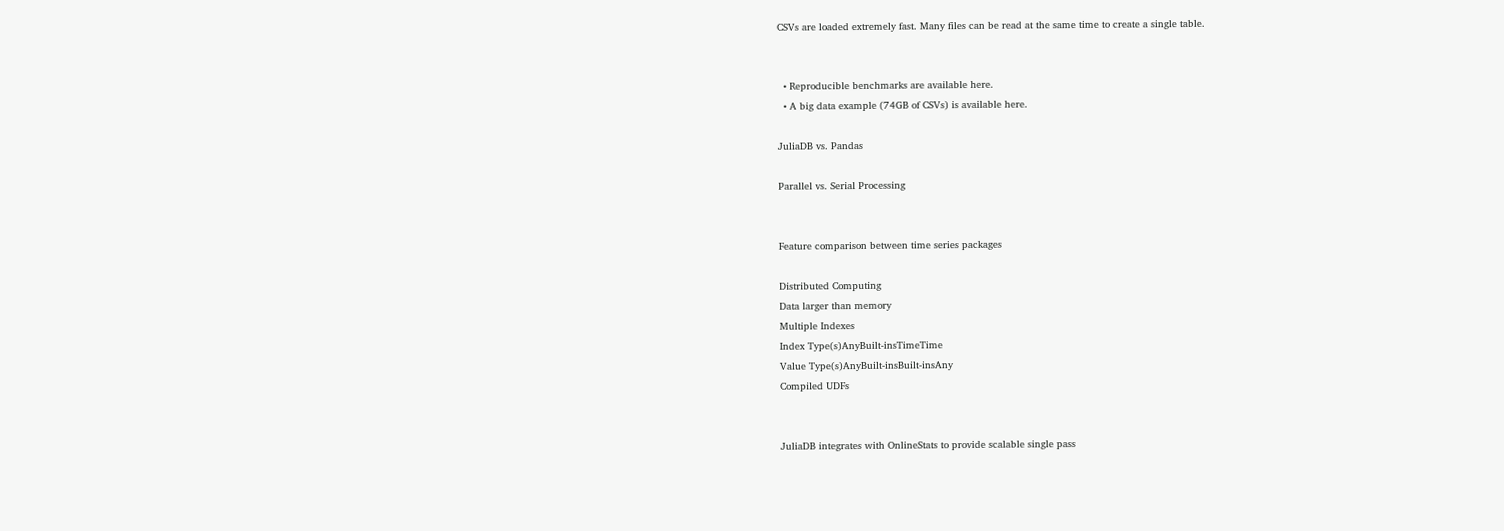CSVs are loaded extremely fast. Many files can be read at the same time to create a single table.


  • Reproducible benchmarks are available here.
  • A big data example (74GB of CSVs) is available here.

JuliaDB vs. Pandas

Parallel vs. Serial Processing


Feature comparison between time series packages

Distributed Computing
Data larger than memory
Multiple Indexes
Index Type(s)AnyBuilt-insTimeTime
Value Type(s)AnyBuilt-insBuilt-insAny
Compiled UDFs


JuliaDB integrates with OnlineStats to provide scalable single pass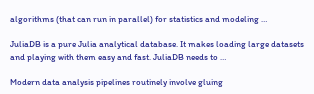algorithms (that can run in parallel) for statistics and modeling …

JuliaDB is a pure Julia analytical database. It makes loading large datasets and playing with them easy and fast. JuliaDB needs to …

Modern data analysis pipelines routinely involve gluing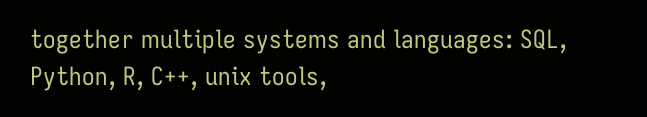together multiple systems and languages: SQL, Python, R, C++, unix tools,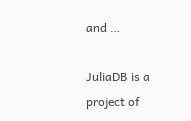and …

JuliaDB is a project of